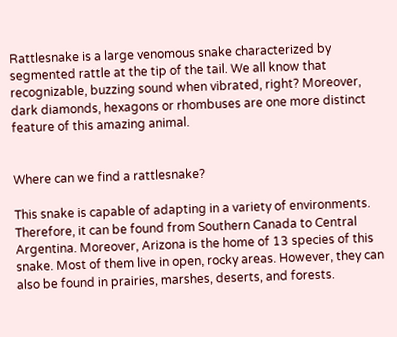Rattlesnake is a large venomous snake characterized by segmented rattle at the tip of the tail. We all know that recognizable, buzzing sound when vibrated, right? Moreover, dark diamonds, hexagons or rhombuses are one more distinct feature of this amazing animal.


Where can we find a rattlesnake?

This snake is capable of adapting in a variety of environments. Therefore, it can be found from Southern Canada to Central Argentina. Moreover, Arizona is the home of 13 species of this snake. Most of them live in open, rocky areas. However, they can also be found in prairies, marshes, deserts, and forests.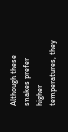Although these snakes prefer higher temperatures, they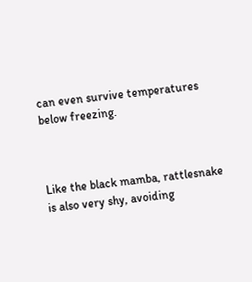can even survive temperatures below freezing.



Like the black mamba, rattlesnake is also very shy, avoiding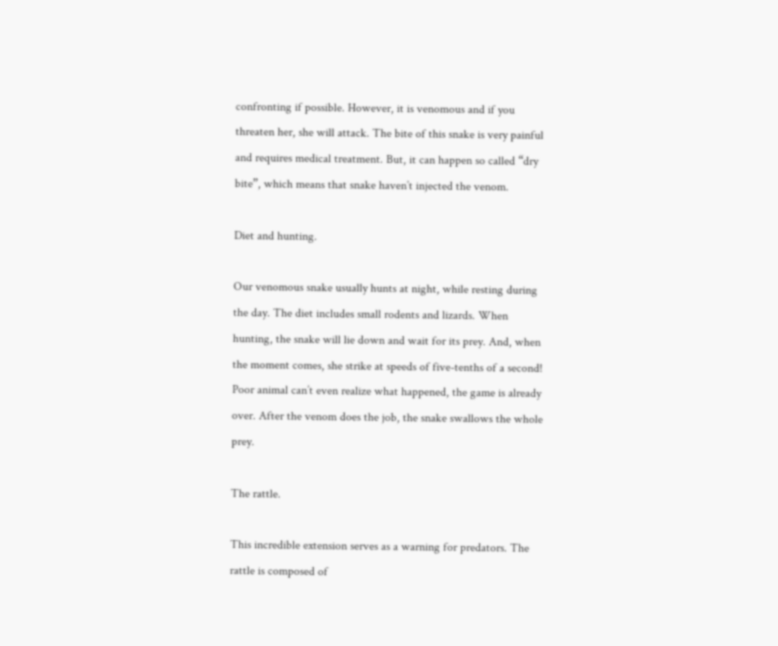confronting if possible. However, it is venomous and if you threaten her, she will attack. The bite of this snake is very painful and requires medical treatment. But, it can happen so called “dry bite”, which means that snake haven’t injected the venom.

Diet and hunting.

Our venomous snake usually hunts at night, while resting during the day. The diet includes small rodents and lizards. When hunting, the snake will lie down and wait for its prey. And, when the moment comes, she strike at speeds of five-tenths of a second! Poor animal can’t even realize what happened, the game is already over. After the venom does the job, the snake swallows the whole prey.

The rattle.

This incredible extension serves as a warning for predators. The rattle is composed of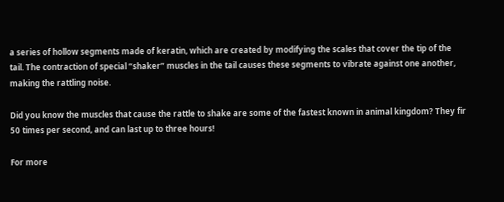a series of hollow segments made of keratin, which are created by modifying the scales that cover the tip of the tail. The contraction of special “shaker” muscles in the tail causes these segments to vibrate against one another, making the rattling noise.

Did you know the muscles that cause the rattle to shake are some of the fastest known in animal kingdom? They fir 50 times per second, and can last up to three hours!

For more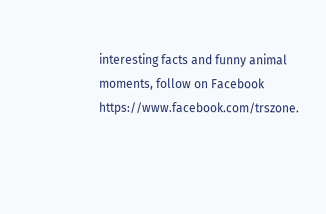interesting facts and funny animal moments, follow on Facebook https://www.facebook.com/trszone.